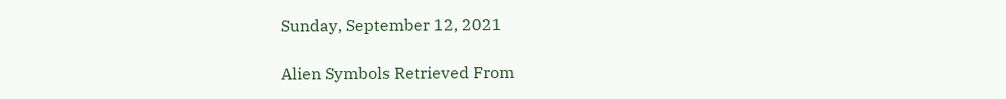Sunday, September 12, 2021

Alien Symbols Retrieved From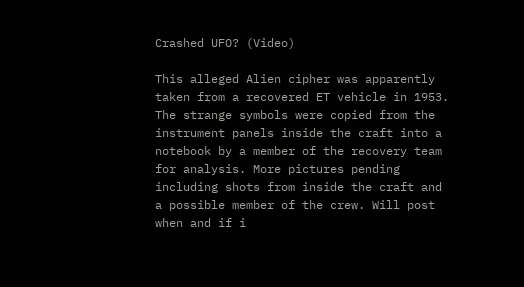Crashed UFO? (Video)

This alleged Alien cipher was apparently taken from a recovered ET vehicle in 1953.
The strange symbols were copied from the instrument panels inside the craft into a notebook by a member of the recovery team for analysis. More pictures pending including shots from inside the craft and a possible member of the crew. Will post when and if i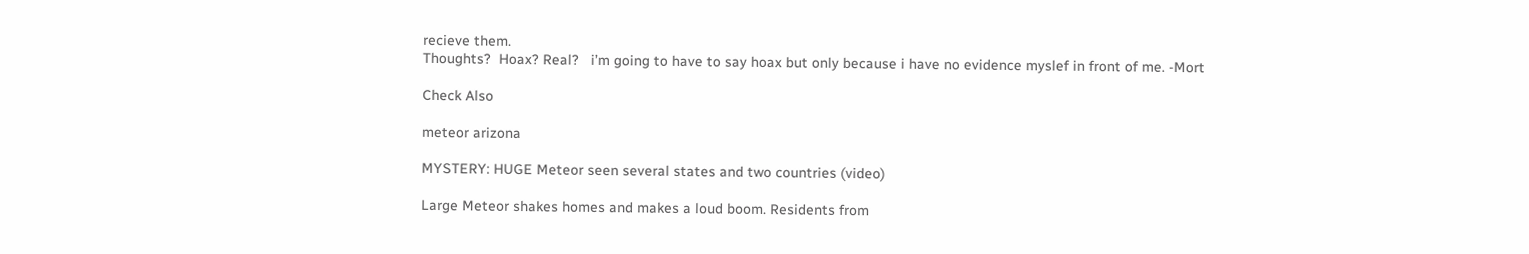recieve them.
Thoughts?  Hoax? Real?   i’m going to have to say hoax but only because i have no evidence myslef in front of me. -Mort

Check Also

meteor arizona

MYSTERY: HUGE Meteor seen several states and two countries (video)

Large Meteor shakes homes and makes a loud boom. Residents from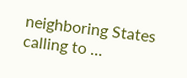neighboring States calling to …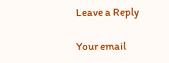Leave a Reply

Your email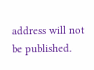address will not be published.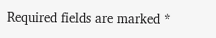Required fields are marked *